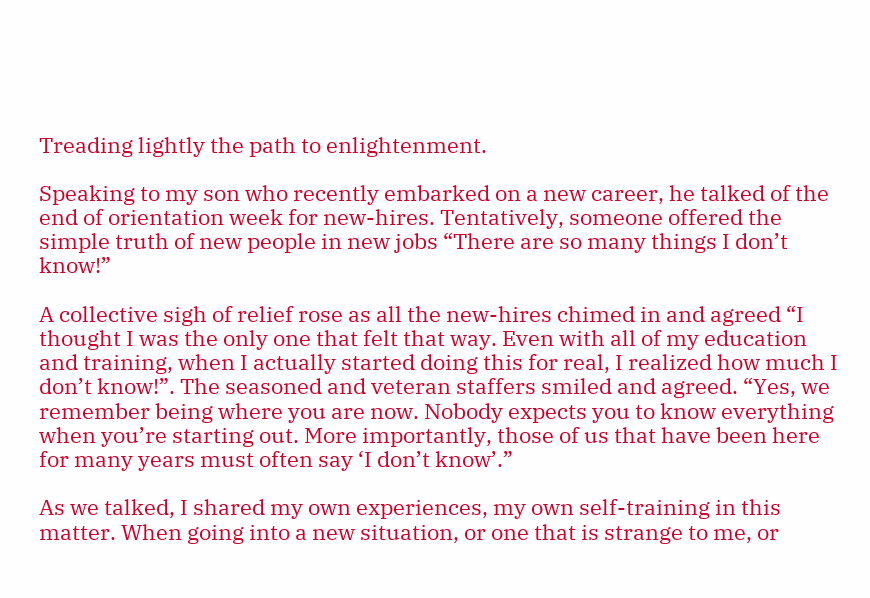Treading lightly the path to enlightenment.

Speaking to my son who recently embarked on a new career, he talked of the end of orientation week for new-hires. Tentatively, someone offered the simple truth of new people in new jobs “There are so many things I don’t know!”

A collective sigh of relief rose as all the new-hires chimed in and agreed “I thought I was the only one that felt that way. Even with all of my education and training, when I actually started doing this for real, I realized how much I don’t know!”. The seasoned and veteran staffers smiled and agreed. “Yes, we remember being where you are now. Nobody expects you to know everything when you’re starting out. More importantly, those of us that have been here for many years must often say ‘I don’t know’.”

As we talked, I shared my own experiences, my own self-training in this matter. When going into a new situation, or one that is strange to me, or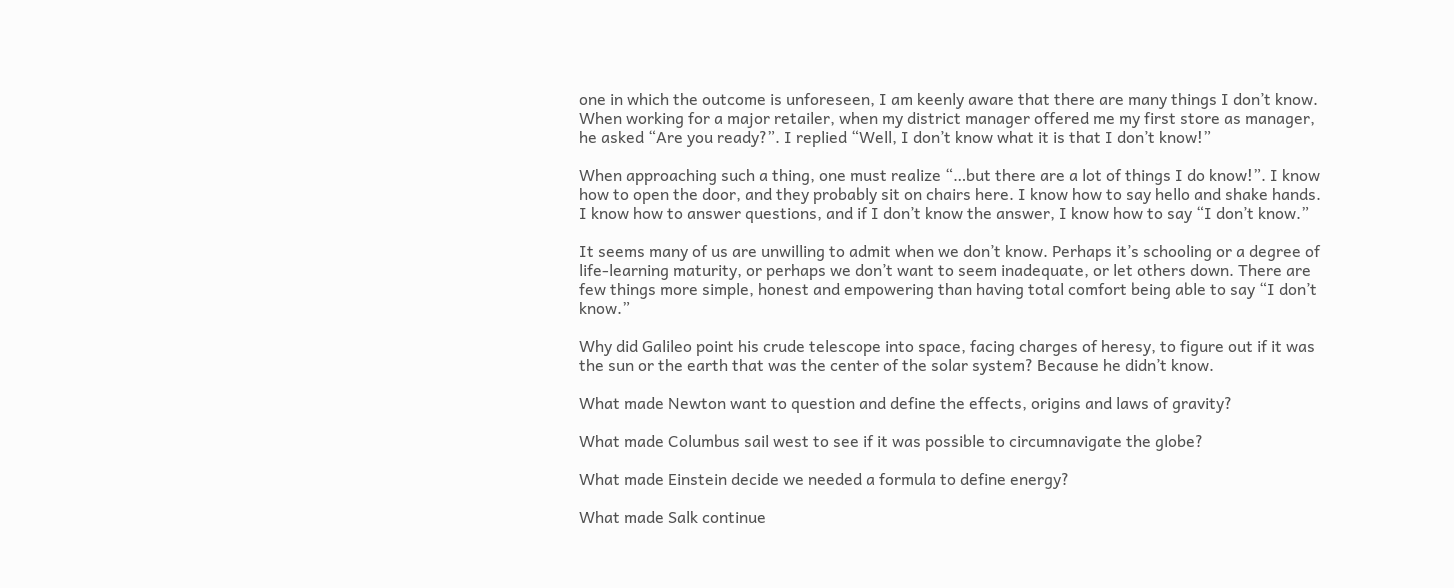one in which the outcome is unforeseen, I am keenly aware that there are many things I don’t know. When working for a major retailer, when my district manager offered me my first store as manager, he asked “Are you ready?”. I replied “Well, I don’t know what it is that I don’t know!”

When approaching such a thing, one must realize “…but there are a lot of things I do know!”. I know how to open the door, and they probably sit on chairs here. I know how to say hello and shake hands. I know how to answer questions, and if I don’t know the answer, I know how to say “I don’t know.”

It seems many of us are unwilling to admit when we don’t know. Perhaps it’s schooling or a degree of life-learning maturity, or perhaps we don’t want to seem inadequate, or let others down. There are few things more simple, honest and empowering than having total comfort being able to say “I don’t know.”

Why did Galileo point his crude telescope into space, facing charges of heresy, to figure out if it was the sun or the earth that was the center of the solar system? Because he didn’t know.

What made Newton want to question and define the effects, origins and laws of gravity?

What made Columbus sail west to see if it was possible to circumnavigate the globe?

What made Einstein decide we needed a formula to define energy?

What made Salk continue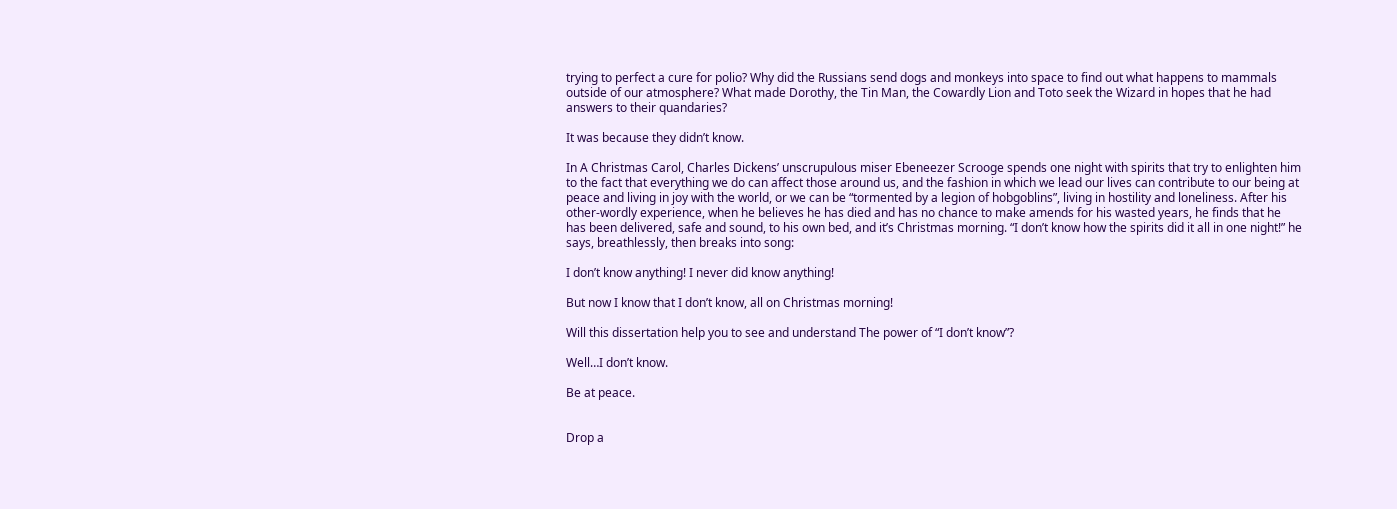trying to perfect a cure for polio? Why did the Russians send dogs and monkeys into space to find out what happens to mammals outside of our atmosphere? What made Dorothy, the Tin Man, the Cowardly Lion and Toto seek the Wizard in hopes that he had answers to their quandaries?

It was because they didn’t know.

In A Christmas Carol, Charles Dickens’ unscrupulous miser Ebeneezer Scrooge spends one night with spirits that try to enlighten him to the fact that everything we do can affect those around us, and the fashion in which we lead our lives can contribute to our being at peace and living in joy with the world, or we can be “tormented by a legion of hobgoblins”, living in hostility and loneliness. After his other-wordly experience, when he believes he has died and has no chance to make amends for his wasted years, he finds that he has been delivered, safe and sound, to his own bed, and it’s Christmas morning. “I don’t know how the spirits did it all in one night!” he says, breathlessly, then breaks into song:

I don’t know anything! I never did know anything!

But now I know that I don’t know, all on Christmas morning!

Will this dissertation help you to see and understand The power of “I don’t know”?

Well…I don’t know.

Be at peace.


Drop a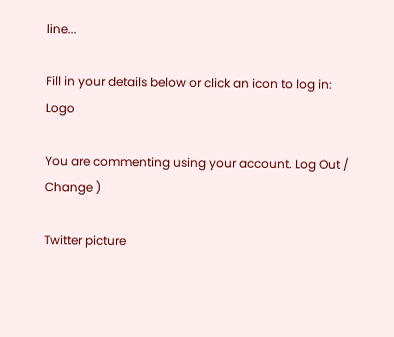line...

Fill in your details below or click an icon to log in: Logo

You are commenting using your account. Log Out /  Change )

Twitter picture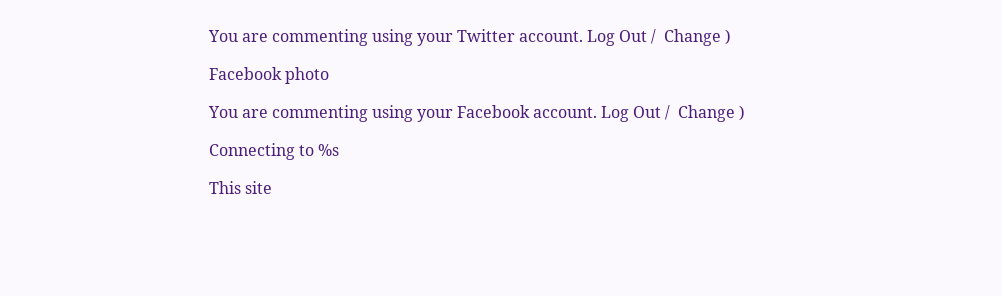You are commenting using your Twitter account. Log Out /  Change )

Facebook photo

You are commenting using your Facebook account. Log Out /  Change )

Connecting to %s

This site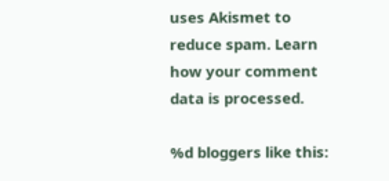uses Akismet to reduce spam. Learn how your comment data is processed.

%d bloggers like this: